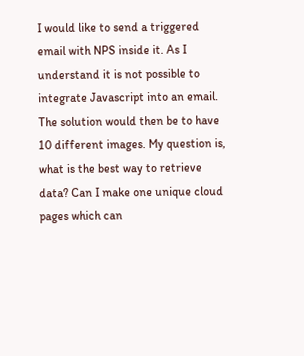I would like to send a triggered email with NPS inside it. As I understand it is not possible to integrate Javascript into an email. The solution would then be to have 10 different images. My question is, what is the best way to retrieve data? Can I make one unique cloud pages which can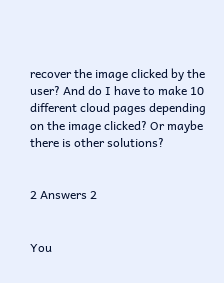recover the image clicked by the user? And do I have to make 10 different cloud pages depending on the image clicked? Or maybe there is other solutions?


2 Answers 2


You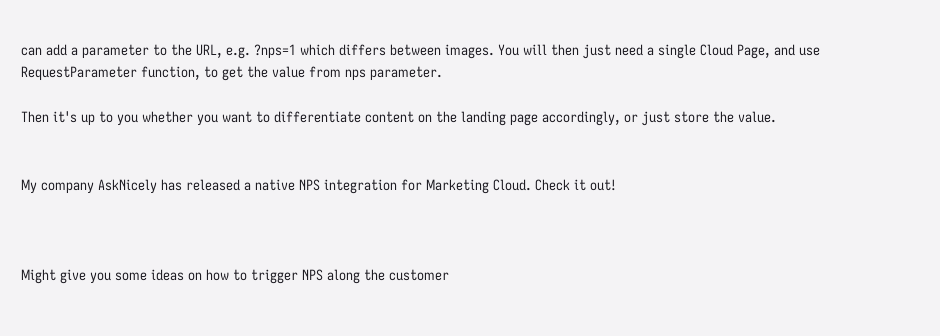can add a parameter to the URL, e.g. ?nps=1 which differs between images. You will then just need a single Cloud Page, and use RequestParameter function, to get the value from nps parameter.

Then it's up to you whether you want to differentiate content on the landing page accordingly, or just store the value.


My company AskNicely has released a native NPS integration for Marketing Cloud. Check it out!



Might give you some ideas on how to trigger NPS along the customer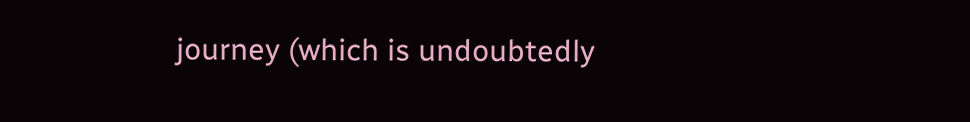journey (which is undoubtedly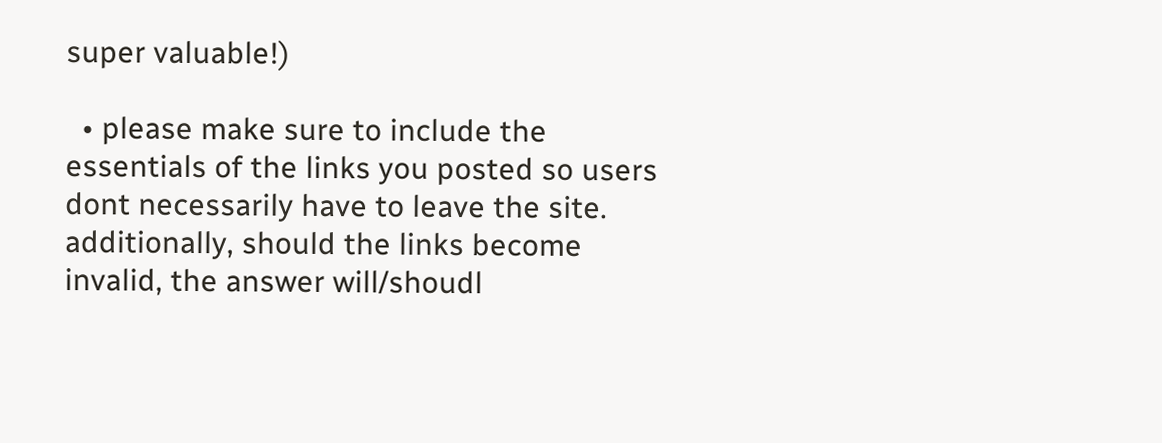super valuable!)

  • please make sure to include the essentials of the links you posted so users dont necessarily have to leave the site. additionally, should the links become invalid, the answer will/shoudl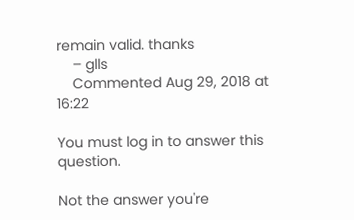remain valid. thanks
    – glls
    Commented Aug 29, 2018 at 16:22

You must log in to answer this question.

Not the answer you're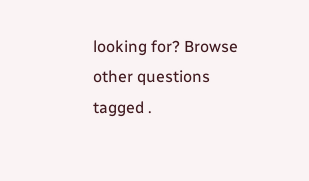looking for? Browse other questions tagged .